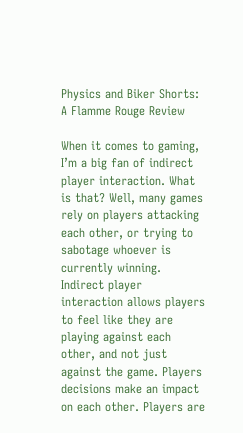Physics and Biker Shorts: A Flamme Rouge Review

When it comes to gaming, I’m a big fan of indirect player interaction. What is that? Well, many games rely on players attacking each other, or trying to sabotage whoever is currently winning. Indirect player interaction allows players to feel like they are playing against each other, and not just against the game. Players decisions make an impact on each other. Players are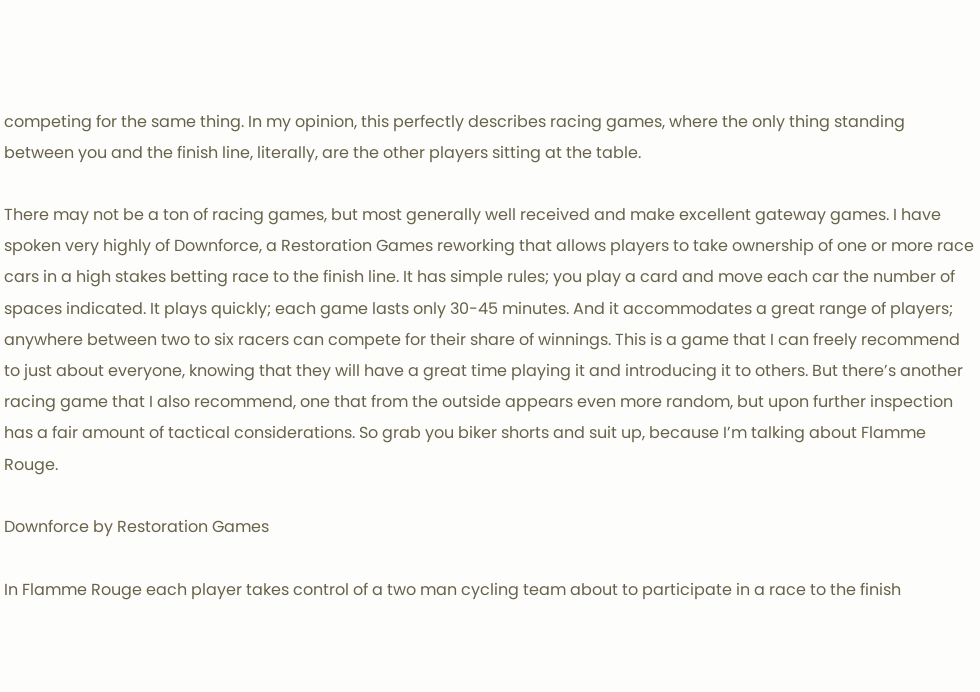competing for the same thing. In my opinion, this perfectly describes racing games, where the only thing standing between you and the finish line, literally, are the other players sitting at the table.

There may not be a ton of racing games, but most generally well received and make excellent gateway games. I have spoken very highly of Downforce, a Restoration Games reworking that allows players to take ownership of one or more race cars in a high stakes betting race to the finish line. It has simple rules; you play a card and move each car the number of spaces indicated. It plays quickly; each game lasts only 30-45 minutes. And it accommodates a great range of players; anywhere between two to six racers can compete for their share of winnings. This is a game that I can freely recommend to just about everyone, knowing that they will have a great time playing it and introducing it to others. But there’s another racing game that I also recommend, one that from the outside appears even more random, but upon further inspection has a fair amount of tactical considerations. So grab you biker shorts and suit up, because I’m talking about Flamme Rouge.

Downforce by Restoration Games

In Flamme Rouge each player takes control of a two man cycling team about to participate in a race to the finish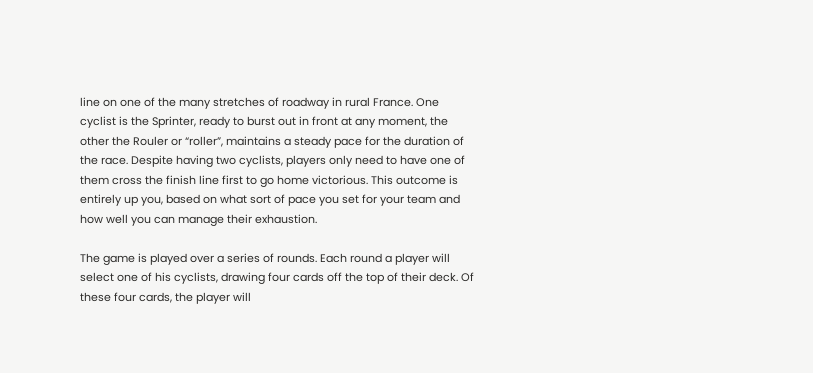line on one of the many stretches of roadway in rural France. One cyclist is the Sprinter, ready to burst out in front at any moment, the other the Rouler or “roller”, maintains a steady pace for the duration of the race. Despite having two cyclists, players only need to have one of them cross the finish line first to go home victorious. This outcome is entirely up you, based on what sort of pace you set for your team and how well you can manage their exhaustion.

The game is played over a series of rounds. Each round a player will select one of his cyclists, drawing four cards off the top of their deck. Of these four cards, the player will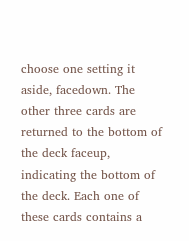choose one setting it aside, facedown. The other three cards are returned to the bottom of the deck faceup, indicating the bottom of the deck. Each one of these cards contains a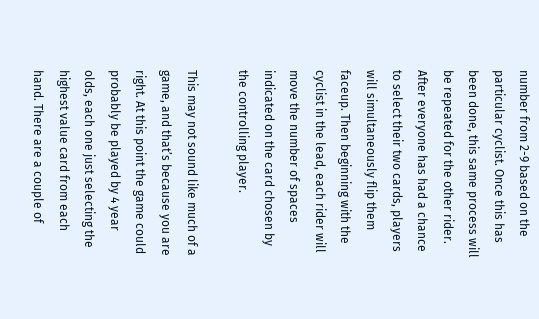number from 2-9 based on the particular cyclist. Once this has been done, this same process will be repeated for the other rider. After everyone has had a chance to select their two cards, players will simultaneously flip them faceup. Then beginning with the cyclist in the lead, each rider will move the number of spaces indicated on the card chosen by the controlling player.

This may not sound like much of a game, and that’s because you are right. At this point the game could probably be played by 4 year olds, each one just selecting the highest value card from each hand. There are a couple of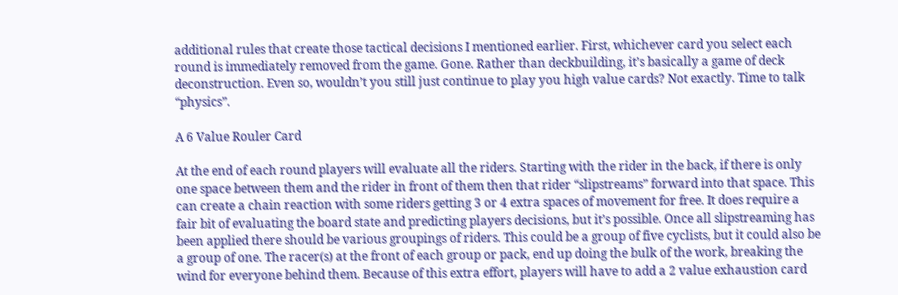additional rules that create those tactical decisions I mentioned earlier. First, whichever card you select each round is immediately removed from the game. Gone. Rather than deckbuilding, it’s basically a game of deck deconstruction. Even so, wouldn’t you still just continue to play you high value cards? Not exactly. Time to talk “physics”.

A 6 Value Rouler Card

At the end of each round players will evaluate all the riders. Starting with the rider in the back, if there is only one space between them and the rider in front of them then that rider “slipstreams” forward into that space. This can create a chain reaction with some riders getting 3 or 4 extra spaces of movement for free. It does require a fair bit of evaluating the board state and predicting players decisions, but it’s possible. Once all slipstreaming has been applied there should be various groupings of riders. This could be a group of five cyclists, but it could also be a group of one. The racer(s) at the front of each group or pack, end up doing the bulk of the work, breaking the wind for everyone behind them. Because of this extra effort, players will have to add a 2 value exhaustion card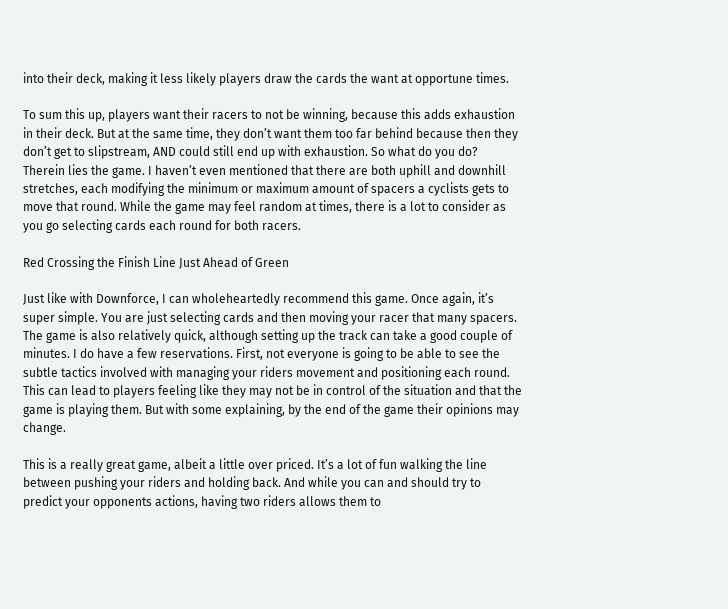into their deck, making it less likely players draw the cards the want at opportune times.

To sum this up, players want their racers to not be winning, because this adds exhaustion in their deck. But at the same time, they don’t want them too far behind because then they don’t get to slipstream, AND could still end up with exhaustion. So what do you do? Therein lies the game. I haven’t even mentioned that there are both uphill and downhill stretches, each modifying the minimum or maximum amount of spacers a cyclists gets to move that round. While the game may feel random at times, there is a lot to consider as you go selecting cards each round for both racers.

Red Crossing the Finish Line Just Ahead of Green

Just like with Downforce, I can wholeheartedly recommend this game. Once again, it’s super simple. You are just selecting cards and then moving your racer that many spacers. The game is also relatively quick, although setting up the track can take a good couple of minutes. I do have a few reservations. First, not everyone is going to be able to see the subtle tactics involved with managing your riders movement and positioning each round. This can lead to players feeling like they may not be in control of the situation and that the game is playing them. But with some explaining, by the end of the game their opinions may change.

This is a really great game, albeit a little over priced. It’s a lot of fun walking the line between pushing your riders and holding back. And while you can and should try to predict your opponents actions, having two riders allows them to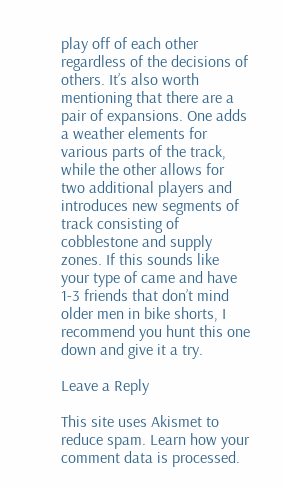play off of each other regardless of the decisions of others. It’s also worth mentioning that there are a pair of expansions. One adds a weather elements for various parts of the track, while the other allows for two additional players and introduces new segments of track consisting of cobblestone and supply zones. If this sounds like your type of came and have 1-3 friends that don’t mind older men in bike shorts, I recommend you hunt this one down and give it a try.

Leave a Reply

This site uses Akismet to reduce spam. Learn how your comment data is processed.